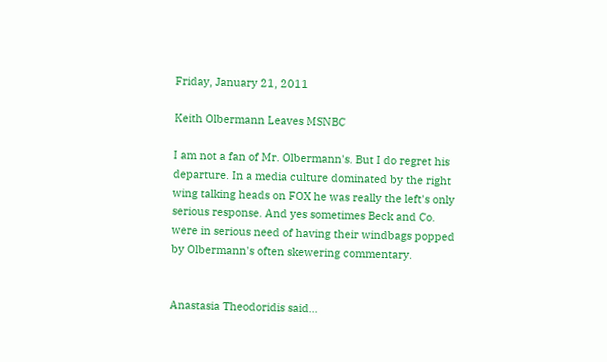Friday, January 21, 2011

Keith Olbermann Leaves MSNBC

I am not a fan of Mr. Olbermann's. But I do regret his departure. In a media culture dominated by the right wing talking heads on FOX he was really the left's only serious response. And yes sometimes Beck and Co. were in serious need of having their windbags popped by Olbermann's often skewering commentary.


Anastasia Theodoridis said...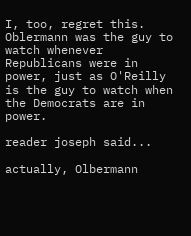I, too, regret this. Oblermann was the guy to watch whenever Republicans were in power, just as O'Reilly is the guy to watch when the Democrats are in power.

reader joseph said...

actually, Olbermann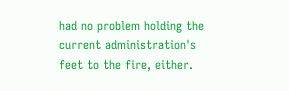had no problem holding the current administration's feet to the fire, either.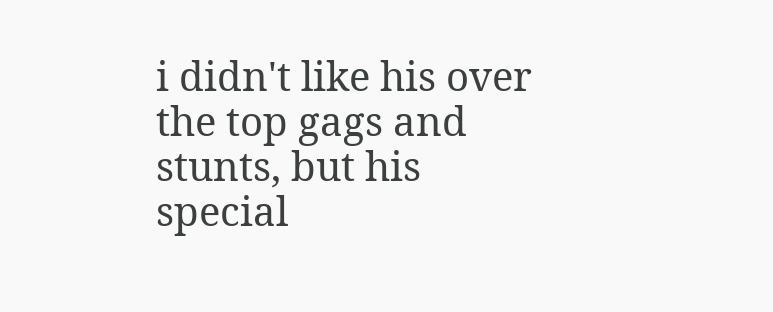i didn't like his over the top gags and stunts, but his special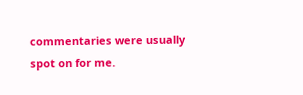commentaries were usually spot on for me.